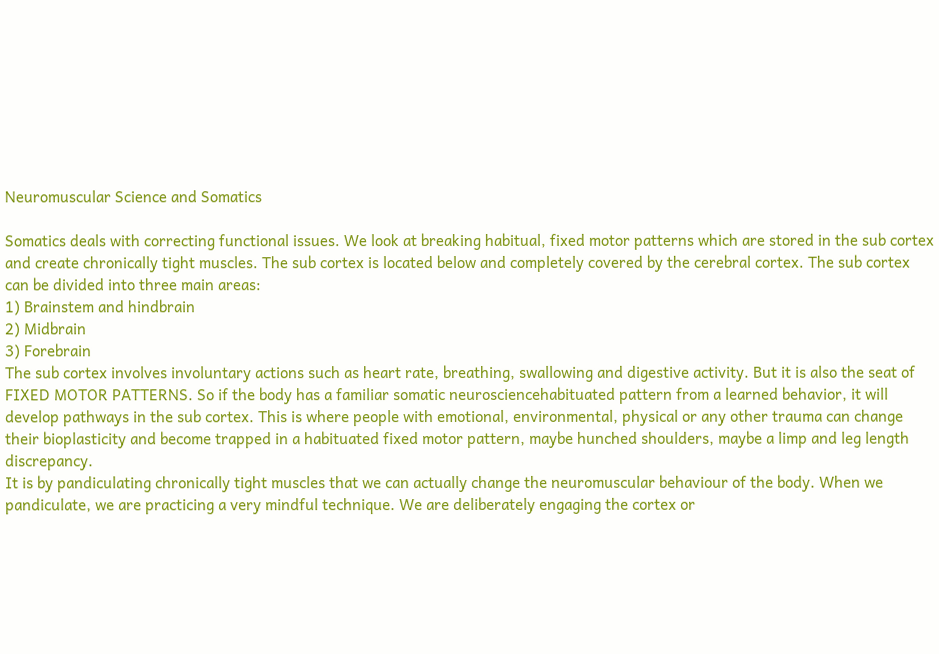Neuromuscular Science and Somatics

Somatics deals with correcting functional issues. We look at breaking habitual, fixed motor patterns which are stored in the sub cortex and create chronically tight muscles. The sub cortex is located below and completely covered by the cerebral cortex. The sub cortex can be divided into three main areas:
1) Brainstem and hindbrain
2) Midbrain
3) Forebrain
The sub cortex involves involuntary actions such as heart rate, breathing, swallowing and digestive activity. But it is also the seat of FIXED MOTOR PATTERNS. So if the body has a familiar somatic neurosciencehabituated pattern from a learned behavior, it will develop pathways in the sub cortex. This is where people with emotional, environmental, physical or any other trauma can change their bioplasticity and become trapped in a habituated fixed motor pattern, maybe hunched shoulders, maybe a limp and leg length discrepancy.
It is by pandiculating chronically tight muscles that we can actually change the neuromuscular behaviour of the body. When we pandiculate, we are practicing a very mindful technique. We are deliberately engaging the cortex or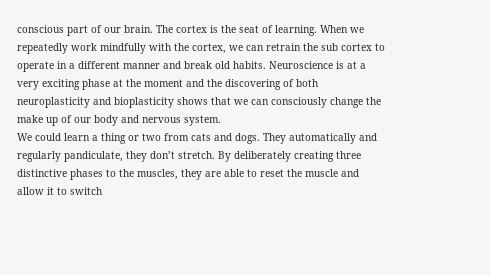conscious part of our brain. The cortex is the seat of learning. When we repeatedly work mindfully with the cortex, we can retrain the sub cortex to operate in a different manner and break old habits. Neuroscience is at a very exciting phase at the moment and the discovering of both neuroplasticity and bioplasticity shows that we can consciously change the make up of our body and nervous system.
We could learn a thing or two from cats and dogs. They automatically and regularly pandiculate, they don’t stretch. By deliberately creating three distinctive phases to the muscles, they are able to reset the muscle and allow it to switch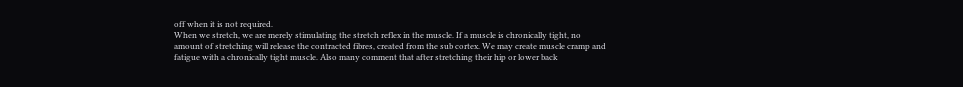off when it is not required.
When we stretch, we are merely stimulating the stretch reflex in the muscle. If a muscle is chronically tight, no amount of stretching will release the contracted fibres, created from the sub cortex. We may create muscle cramp and fatigue with a chronically tight muscle. Also many comment that after stretching their hip or lower back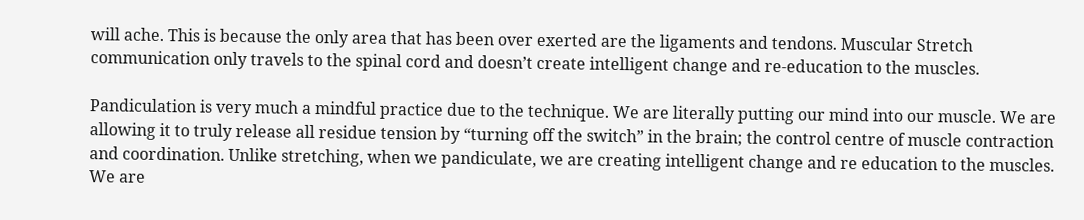will ache. This is because the only area that has been over exerted are the ligaments and tendons. Muscular Stretch communication only travels to the spinal cord and doesn’t create intelligent change and re-education to the muscles.

Pandiculation is very much a mindful practice due to the technique. We are literally putting our mind into our muscle. We are allowing it to truly release all residue tension by “turning off the switch” in the brain; the control centre of muscle contraction and coordination. Unlike stretching, when we pandiculate, we are creating intelligent change and re education to the muscles. We are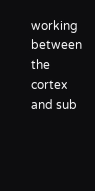working between the cortex and sub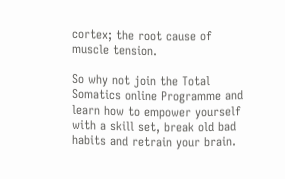cortex; the root cause of muscle tension.

So why not join the Total Somatics online Programme and learn how to empower yourself with a skill set, break old bad habits and retrain your brain.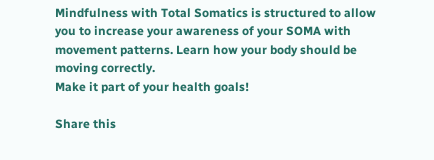Mindfulness with Total Somatics is structured to allow you to increase your awareness of your SOMA with movement patterns. Learn how your body should be moving correctly.
Make it part of your health goals!

Share this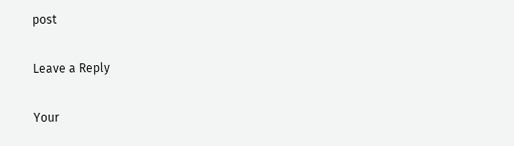post

Leave a Reply

Your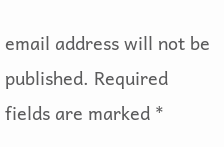email address will not be published. Required fields are marked *